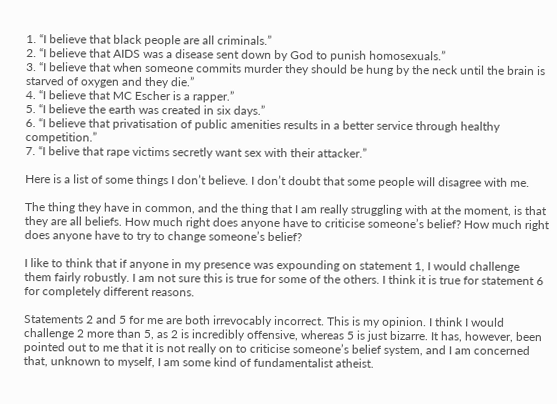1. “I believe that black people are all criminals.”
2. “I believe that AIDS was a disease sent down by God to punish homosexuals.”
3. “I believe that when someone commits murder they should be hung by the neck until the brain is starved of oxygen and they die.”
4. “I believe that MC Escher is a rapper.”
5. “I believe the earth was created in six days.”
6. “I believe that privatisation of public amenities results in a better service through healthy competition.”
7. “I belive that rape victims secretly want sex with their attacker.”

Here is a list of some things I don’t believe. I don’t doubt that some people will disagree with me.

The thing they have in common, and the thing that I am really struggling with at the moment, is that they are all beliefs. How much right does anyone have to criticise someone’s belief? How much right does anyone have to try to change someone’s belief?

I like to think that if anyone in my presence was expounding on statement 1, I would challenge them fairly robustly. I am not sure this is true for some of the others. I think it is true for statement 6 for completely different reasons.

Statements 2 and 5 for me are both irrevocably incorrect. This is my opinion. I think I would challenge 2 more than 5, as 2 is incredibly offensive, whereas 5 is just bizarre. It has, however, been pointed out to me that it is not really on to criticise someone’s belief system, and I am concerned that, unknown to myself, I am some kind of fundamentalist atheist.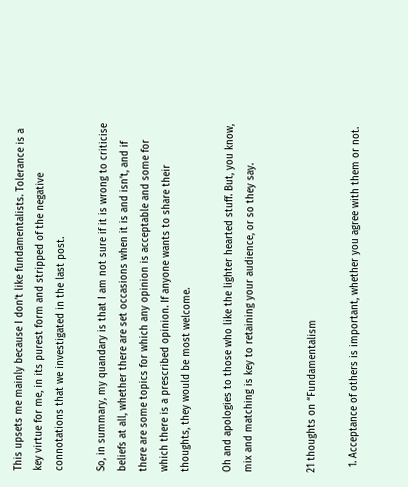This upsets me mainly because I don’t like fundamentalists. Tolerance is a key virtue for me, in its purest form and stripped of the negative connotations that we investigated in the last post.

So, in summary, my quandary is that I am not sure if it is wrong to criticise beliefs at all, whether there are set occasions when it is and isn’t, and if there are some topics for which any opinion is acceptable and some for which there is a prescribed opinion. If anyone wants to share their thoughts, they would be most welcome.

Oh and apologies to those who like the lighter hearted stuff. But, you know, mix and matching is key to retaining your audience, or so they say.


21 thoughts on “Fundamentalism

  1. Acceptance of others is important, whether you agree with them or not.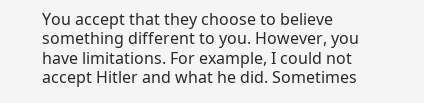You accept that they choose to believe something different to you. However, you have limitations. For example, I could not accept Hitler and what he did. Sometimes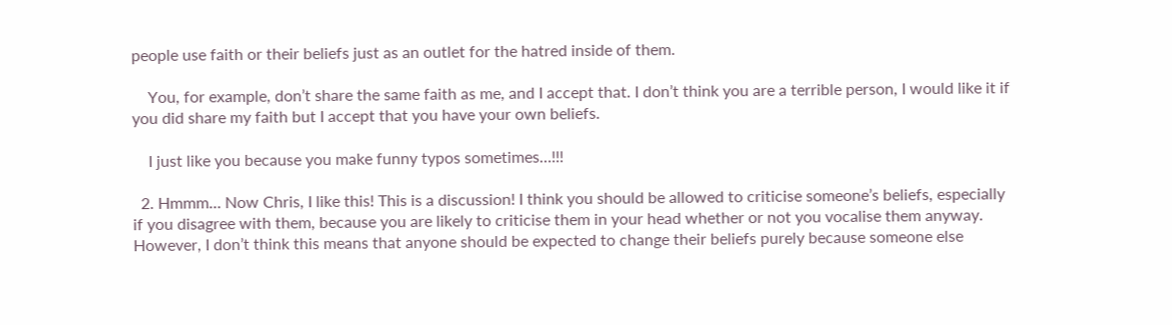people use faith or their beliefs just as an outlet for the hatred inside of them.

    You, for example, don’t share the same faith as me, and I accept that. I don’t think you are a terrible person, I would like it if you did share my faith but I accept that you have your own beliefs.

    I just like you because you make funny typos sometimes…!!!

  2. Hmmm… Now Chris, I like this! This is a discussion! I think you should be allowed to criticise someone’s beliefs, especially if you disagree with them, because you are likely to criticise them in your head whether or not you vocalise them anyway. However, I don’t think this means that anyone should be expected to change their beliefs purely because someone else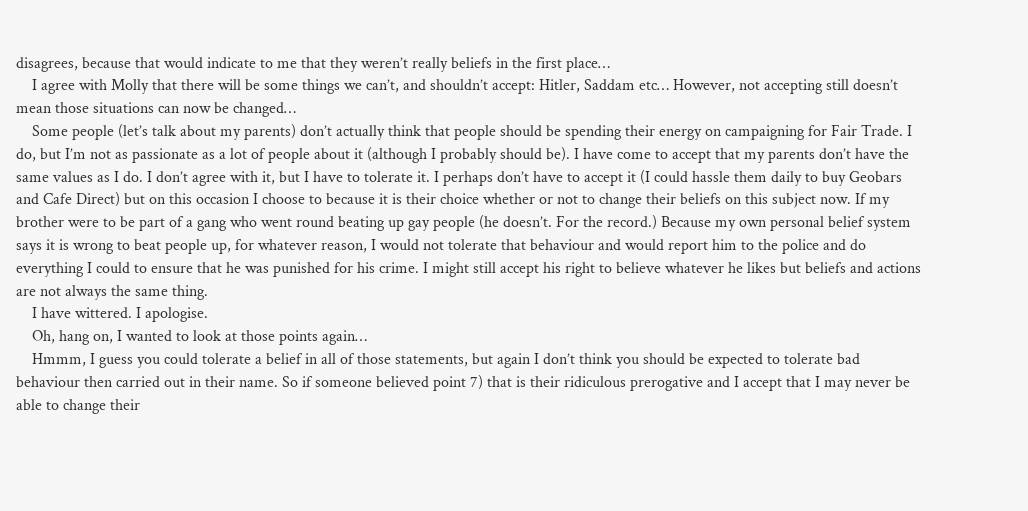disagrees, because that would indicate to me that they weren’t really beliefs in the first place…
    I agree with Molly that there will be some things we can’t, and shouldn’t accept: Hitler, Saddam etc… However, not accepting still doesn’t mean those situations can now be changed…
    Some people (let’s talk about my parents) don’t actually think that people should be spending their energy on campaigning for Fair Trade. I do, but I’m not as passionate as a lot of people about it (although I probably should be). I have come to accept that my parents don’t have the same values as I do. I don’t agree with it, but I have to tolerate it. I perhaps don’t have to accept it (I could hassle them daily to buy Geobars and Cafe Direct) but on this occasion I choose to because it is their choice whether or not to change their beliefs on this subject now. If my brother were to be part of a gang who went round beating up gay people (he doesn’t. For the record.) Because my own personal belief system says it is wrong to beat people up, for whatever reason, I would not tolerate that behaviour and would report him to the police and do everything I could to ensure that he was punished for his crime. I might still accept his right to believe whatever he likes but beliefs and actions are not always the same thing.
    I have wittered. I apologise.
    Oh, hang on, I wanted to look at those points again…
    Hmmm, I guess you could tolerate a belief in all of those statements, but again I don’t think you should be expected to tolerate bad behaviour then carried out in their name. So if someone believed point 7) that is their ridiculous prerogative and I accept that I may never be able to change their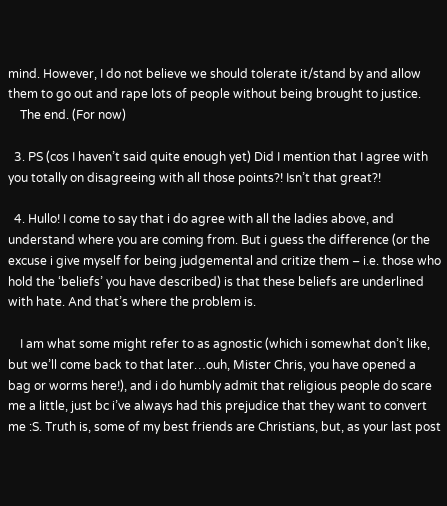mind. However, I do not believe we should tolerate it/stand by and allow them to go out and rape lots of people without being brought to justice.
    The end. (For now)

  3. PS (cos I haven’t said quite enough yet) Did I mention that I agree with you totally on disagreeing with all those points?! Isn’t that great?!

  4. Hullo! I come to say that i do agree with all the ladies above, and understand where you are coming from. But i guess the difference (or the excuse i give myself for being judgemental and critize them – i.e. those who hold the ‘beliefs’ you have described) is that these beliefs are underlined with hate. And that’s where the problem is.

    I am what some might refer to as agnostic (which i somewhat don’t like, but we’ll come back to that later…ouh, Mister Chris, you have opened a bag or worms here!), and i do humbly admit that religious people do scare me a little, just bc i’ve always had this prejudice that they want to convert me :S. Truth is, some of my best friends are Christians, but, as your last post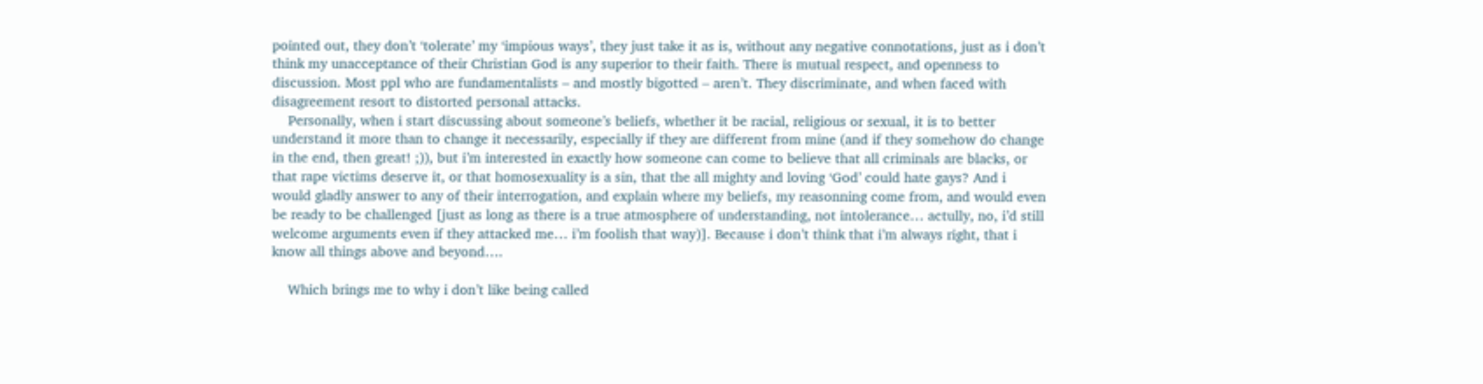pointed out, they don’t ‘tolerate’ my ‘impious ways’, they just take it as is, without any negative connotations, just as i don’t think my unacceptance of their Christian God is any superior to their faith. There is mutual respect, and openness to discussion. Most ppl who are fundamentalists – and mostly bigotted – aren’t. They discriminate, and when faced with disagreement resort to distorted personal attacks.
    Personally, when i start discussing about someone’s beliefs, whether it be racial, religious or sexual, it is to better understand it more than to change it necessarily, especially if they are different from mine (and if they somehow do change in the end, then great! ;)), but i’m interested in exactly how someone can come to believe that all criminals are blacks, or that rape victims deserve it, or that homosexuality is a sin, that the all mighty and loving ‘God’ could hate gays? And i would gladly answer to any of their interrogation, and explain where my beliefs, my reasonning come from, and would even be ready to be challenged [just as long as there is a true atmosphere of understanding, not intolerance… actully, no, i’d still welcome arguments even if they attacked me… i’m foolish that way)]. Because i don’t think that i’m always right, that i know all things above and beyond….

    Which brings me to why i don’t like being called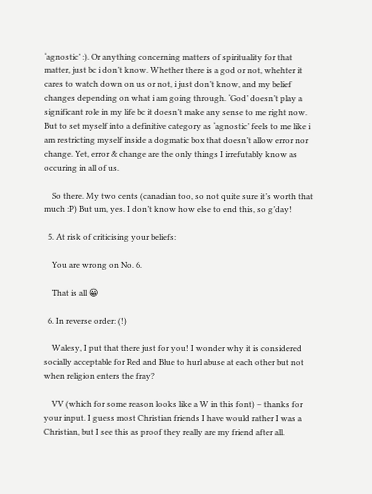‘agnostic’ :). Or anything concerning matters of spirituality for that matter, just bc i don’t know. Whether there is a god or not, whehter it cares to watch down on us or not, i just don’t know, and my belief changes depending on what i am going through. ‘God’ doesn’t play a significant role in my life bc it doesn’t make any sense to me right now. But to set myself into a definitive category as ‘agnostic’ feels to me like i am restricting myself inside a dogmatic box that doesn’t allow error nor change. Yet, error & change are the only things I irrefutably know as occuring in all of us.

    So there. My two cents (canadian too, so not quite sure it’s worth that much :P) But um, yes. I don’t know how else to end this, so g’day!

  5. At risk of criticising your beliefs:

    You are wrong on No. 6.

    That is all 😀

  6. In reverse order: (!)

    Walesy, I put that there just for you! I wonder why it is considered socially acceptable for Red and Blue to hurl abuse at each other but not when religion enters the fray?

    VV (which for some reason looks like a W in this font) – thanks for your input. I guess most Christian friends I have would rather I was a Christian, but I see this as proof they really are my friend after all.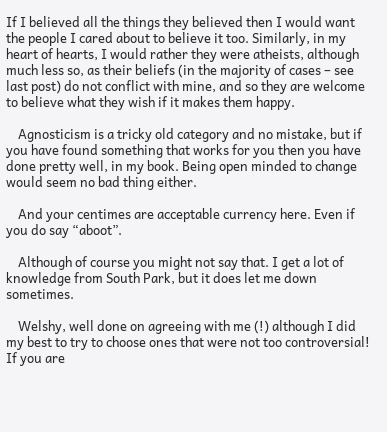If I believed all the things they believed then I would want the people I cared about to believe it too. Similarly, in my heart of hearts, I would rather they were atheists, although much less so, as their beliefs (in the majority of cases – see last post) do not conflict with mine, and so they are welcome to believe what they wish if it makes them happy.

    Agnosticism is a tricky old category and no mistake, but if you have found something that works for you then you have done pretty well, in my book. Being open minded to change would seem no bad thing either.

    And your centimes are acceptable currency here. Even if you do say “aboot”.

    Although of course you might not say that. I get a lot of knowledge from South Park, but it does let me down sometimes.

    Welshy, well done on agreeing with me (!) although I did my best to try to choose ones that were not too controversial! If you are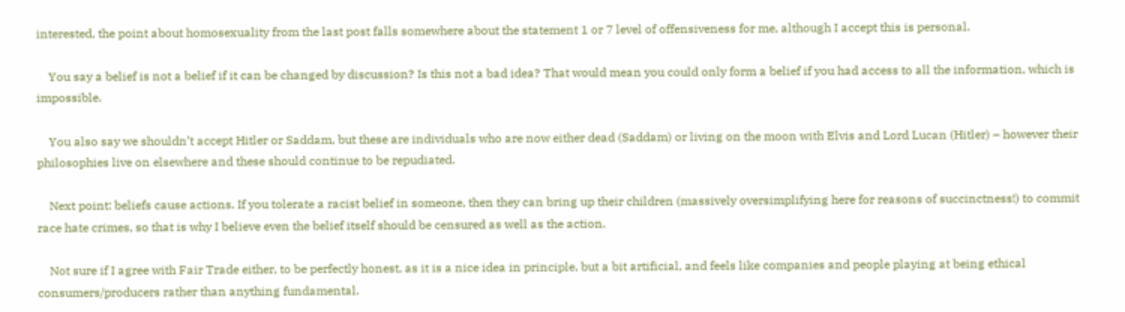interested, the point about homosexuality from the last post falls somewhere about the statement 1 or 7 level of offensiveness for me, although I accept this is personal.

    You say a belief is not a belief if it can be changed by discussion? Is this not a bad idea? That would mean you could only form a belief if you had access to all the information, which is impossible.

    You also say we shouldn’t accept Hitler or Saddam, but these are individuals who are now either dead (Saddam) or living on the moon with Elvis and Lord Lucan (Hitler) – however their philosophies live on elsewhere and these should continue to be repudiated.

    Next point: beliefs cause actions. If you tolerate a racist belief in someone, then they can bring up their children (massively oversimplifying here for reasons of succinctness!) to commit race hate crimes, so that is why I believe even the belief itself should be censured as well as the action.

    Not sure if I agree with Fair Trade either, to be perfectly honest, as it is a nice idea in principle, but a bit artificial, and feels like companies and people playing at being ethical consumers/producers rather than anything fundamental.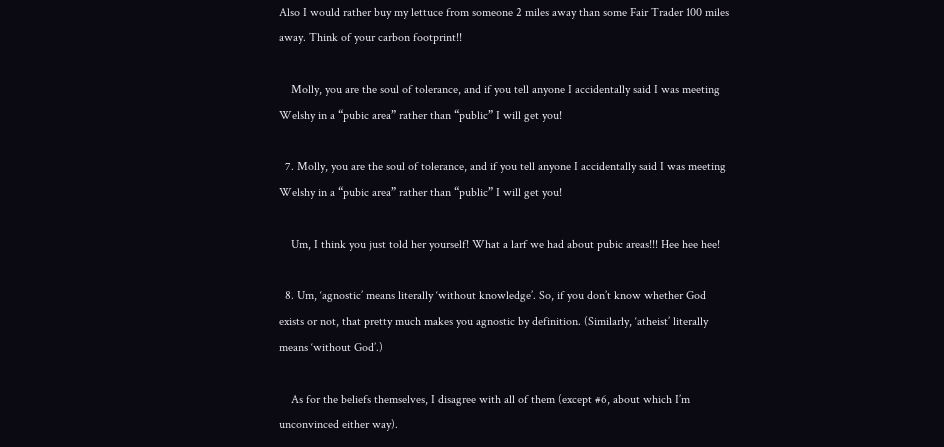Also I would rather buy my lettuce from someone 2 miles away than some Fair Trader 100 miles away. Think of your carbon footprint!!

    Molly, you are the soul of tolerance, and if you tell anyone I accidentally said I was meeting Welshy in a “pubic area” rather than “public” I will get you!

  7. Molly, you are the soul of tolerance, and if you tell anyone I accidentally said I was meeting Welshy in a “pubic area” rather than “public” I will get you!

    Um, I think you just told her yourself! What a larf we had about pubic areas!!! Hee hee hee!

  8. Um, ‘agnostic’ means literally ‘without knowledge’. So, if you don’t know whether God exists or not, that pretty much makes you agnostic by definition. (Similarly, ‘atheist’ literally means ‘without God’.)

    As for the beliefs themselves, I disagree with all of them (except #6, about which I’m unconvinced either way).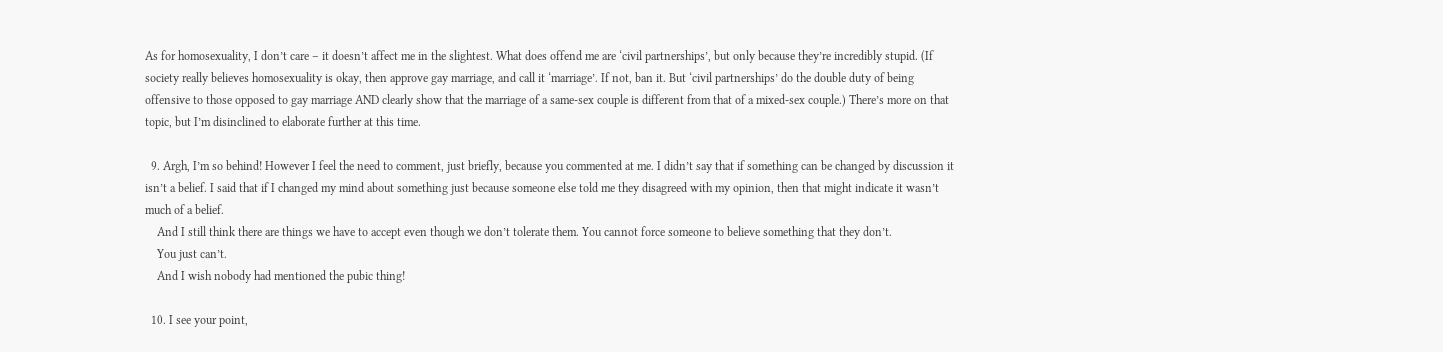As for homosexuality, I don’t care – it doesn’t affect me in the slightest. What does offend me are ‘civil partnerships’, but only because they’re incredibly stupid. (If society really believes homosexuality is okay, then approve gay marriage, and call it ‘marriage’. If not, ban it. But ‘civil partnerships’ do the double duty of being offensive to those opposed to gay marriage AND clearly show that the marriage of a same-sex couple is different from that of a mixed-sex couple.) There’s more on that topic, but I’m disinclined to elaborate further at this time.

  9. Argh, I’m so behind! However I feel the need to comment, just briefly, because you commented at me. I didn’t say that if something can be changed by discussion it isn’t a belief. I said that if I changed my mind about something just because someone else told me they disagreed with my opinion, then that might indicate it wasn’t much of a belief.
    And I still think there are things we have to accept even though we don’t tolerate them. You cannot force someone to believe something that they don’t.
    You just can’t.
    And I wish nobody had mentioned the pubic thing!

  10. I see your point,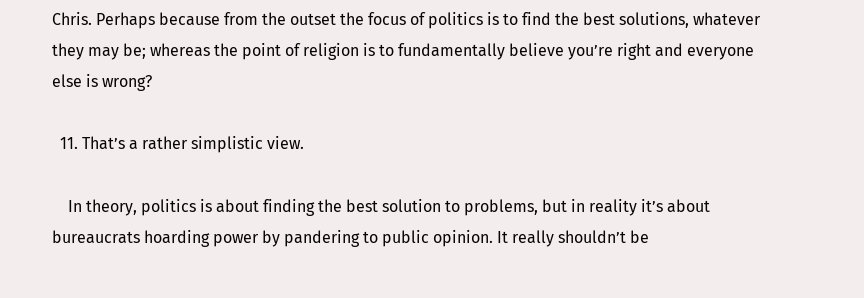Chris. Perhaps because from the outset the focus of politics is to find the best solutions, whatever they may be; whereas the point of religion is to fundamentally believe you’re right and everyone else is wrong?

  11. That’s a rather simplistic view.

    In theory, politics is about finding the best solution to problems, but in reality it’s about bureaucrats hoarding power by pandering to public opinion. It really shouldn’t be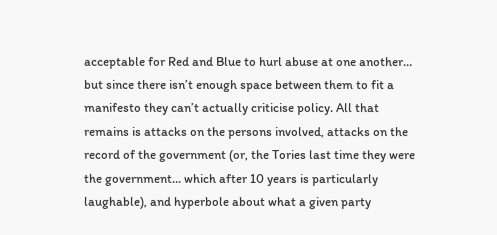acceptable for Red and Blue to hurl abuse at one another… but since there isn’t enough space between them to fit a manifesto they can’t actually criticise policy. All that remains is attacks on the persons involved, attacks on the record of the government (or, the Tories last time they were the government… which after 10 years is particularly laughable), and hyperbole about what a given party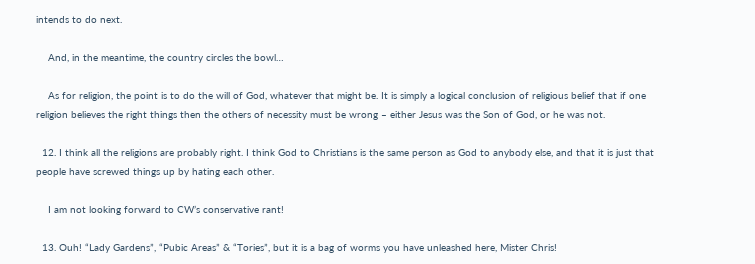intends to do next.

    And, in the meantime, the country circles the bowl…

    As for religion, the point is to do the will of God, whatever that might be. It is simply a logical conclusion of religious belief that if one religion believes the right things then the others of necessity must be wrong – either Jesus was the Son of God, or he was not.

  12. I think all the religions are probably right. I think God to Christians is the same person as God to anybody else, and that it is just that people have screwed things up by hating each other.

    I am not looking forward to CW’s conservative rant!

  13. Ouh! “Lady Gardens”, “Pubic Areas” & “Tories”, but it is a bag of worms you have unleashed here, Mister Chris!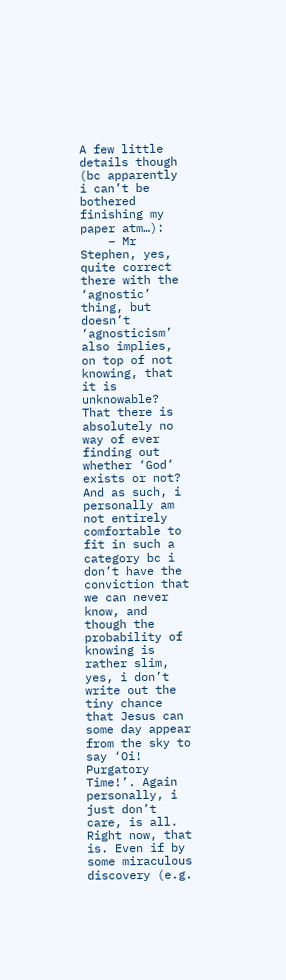A few little details though (bc apparently i can’t be bothered finishing my paper atm…):
    – Mr Stephen, yes, quite correct there with the ‘agnostic’ thing, but doesn’t ‘agnosticism’ also implies, on top of not knowing, that it is unknowable? That there is absolutely no way of ever finding out whether ‘God’ exists or not? And as such, i personally am not entirely comfortable to fit in such a category bc i don’t have the conviction that we can never know, and though the probability of knowing is rather slim, yes, i don’t write out the tiny chance that Jesus can some day appear from the sky to say ‘Oi! Purgatory Time!’. Again personally, i just don’t care, is all. Right now, that is. Even if by some miraculous discovery (e.g.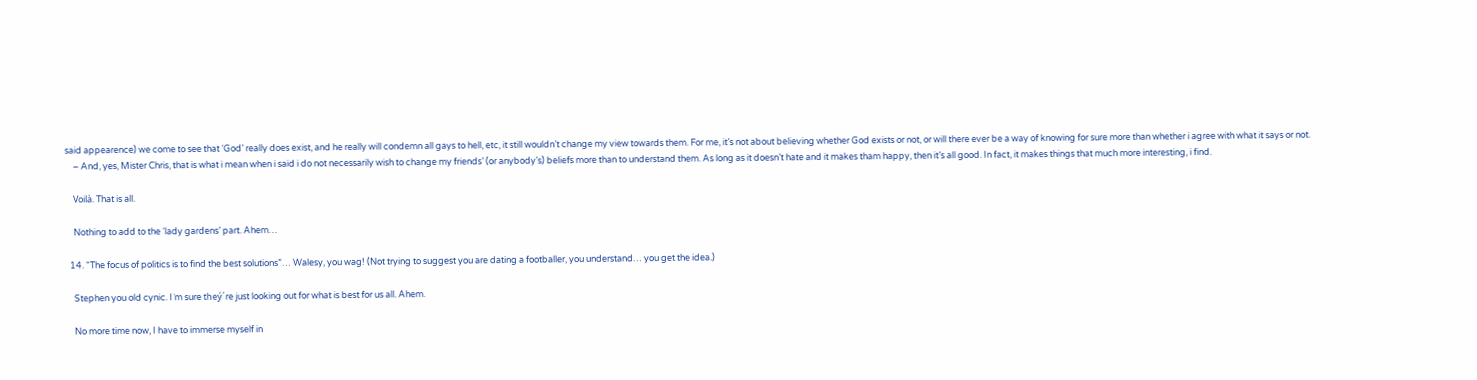said appearence) we come to see that ‘God’ really does exist, and he really will condemn all gays to hell, etc, it still wouldn’t change my view towards them. For me, it’s not about believing whether God exists or not, or will there ever be a way of knowing for sure more than whether i agree with what it says or not.
    – And, yes, Mister Chris, that is what i mean when i said i do not necessarily wish to change my friends’ (or anybody’s) beliefs more than to understand them. As long as it doesn’t hate and it makes tham happy, then it’s all good. In fact, it makes things that much more interesting, i find.

    Voilà. That is all.

    Nothing to add to the ‘lady gardens’ part. Ahem…

  14. “The focus of politics is to find the best solutions”… Walesy, you wag! (Not trying to suggest you are dating a footballer, you understand… you get the idea.)

    Stephen you old cynic. I´m sure theý´re just looking out for what is best for us all. Ahem.

    No more time now, I have to immerse myself in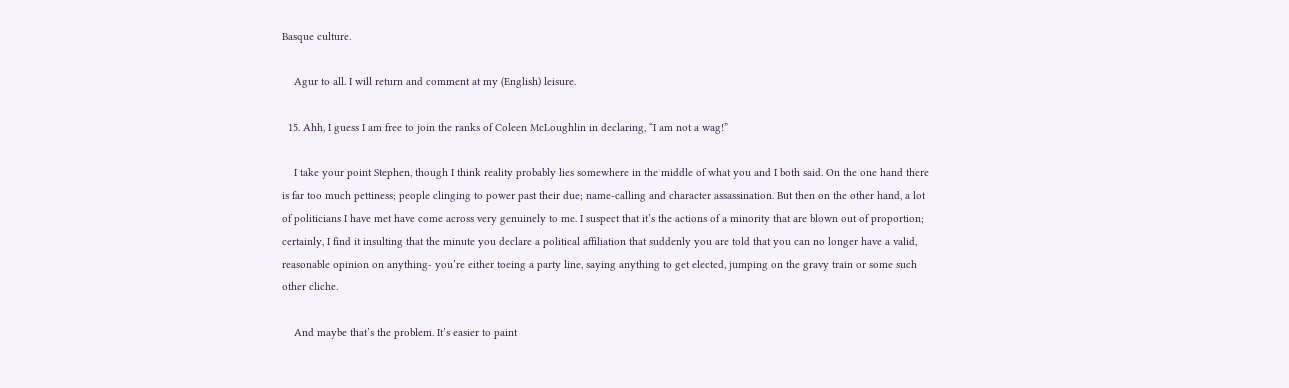Basque culture.

    Agur to all. I will return and comment at my (English) leisure.

  15. Ahh, I guess I am free to join the ranks of Coleen McLoughlin in declaring, “I am not a wag!”

    I take your point Stephen, though I think reality probably lies somewhere in the middle of what you and I both said. On the one hand there is far too much pettiness; people clinging to power past their due; name-calling and character assassination. But then on the other hand, a lot of politicians I have met have come across very genuinely to me. I suspect that it’s the actions of a minority that are blown out of proportion; certainly, I find it insulting that the minute you declare a political affiliation that suddenly you are told that you can no longer have a valid, reasonable opinion on anything- you’re either toeing a party line, saying anything to get elected, jumping on the gravy train or some such other cliche.

    And maybe that’s the problem. It’s easier to paint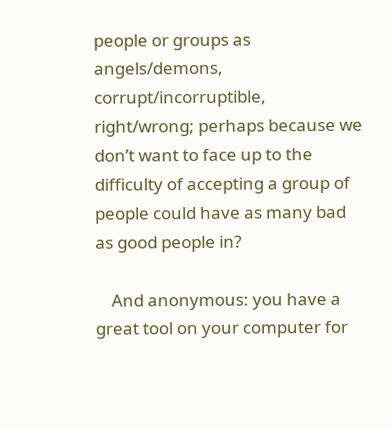people or groups as angels/demons, corrupt/incorruptible, right/wrong; perhaps because we don’t want to face up to the difficulty of accepting a group of people could have as many bad as good people in?

    And anonymous: you have a great tool on your computer for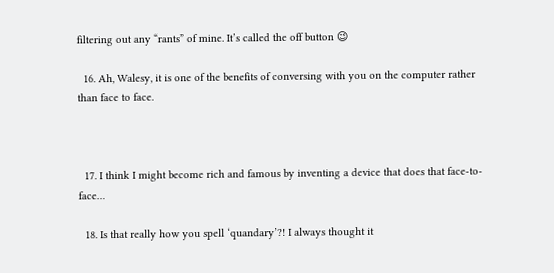filtering out any “rants” of mine. It’s called the off button 😉

  16. Ah, Walesy, it is one of the benefits of conversing with you on the computer rather than face to face.



  17. I think I might become rich and famous by inventing a device that does that face-to-face…

  18. Is that really how you spell ‘quandary’?! I always thought it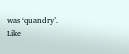was ‘quandry’. Like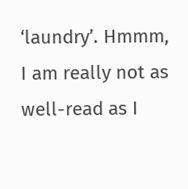‘laundry’. Hmmm, I am really not as well-read as I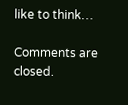like to think…

Comments are closed.